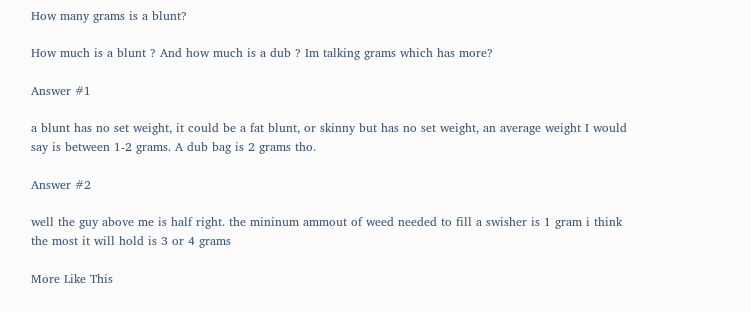How many grams is a blunt?

How much is a blunt ? And how much is a dub ? Im talking grams which has more?

Answer #1

a blunt has no set weight, it could be a fat blunt, or skinny but has no set weight, an average weight I would say is between 1-2 grams. A dub bag is 2 grams tho.

Answer #2

well the guy above me is half right. the mininum ammout of weed needed to fill a swisher is 1 gram i think the most it will hold is 3 or 4 grams

More Like This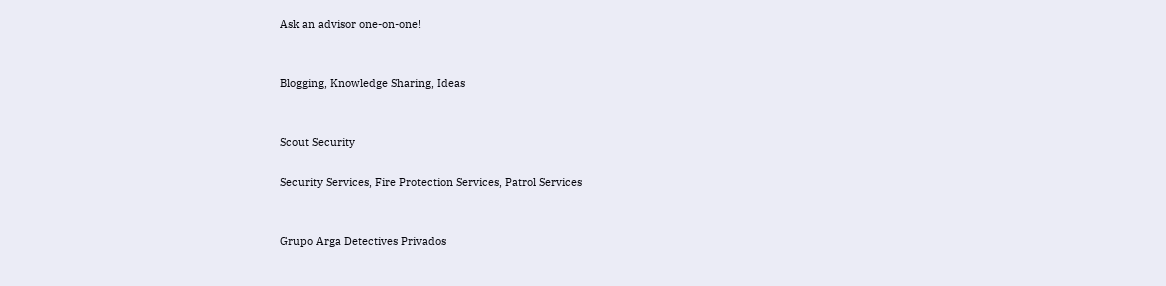Ask an advisor one-on-one!


Blogging, Knowledge Sharing, Ideas


Scout Security

Security Services, Fire Protection Services, Patrol Services


Grupo Arga Detectives Privados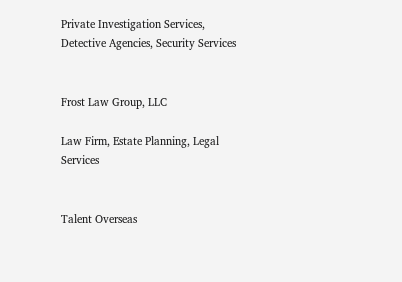Private Investigation Services, Detective Agencies, Security Services


Frost Law Group, LLC

Law Firm, Estate Planning, Legal Services


Talent Overseas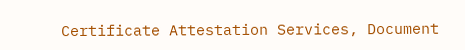Certificate Attestation Services, Document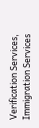Verification Services, Immigration Services